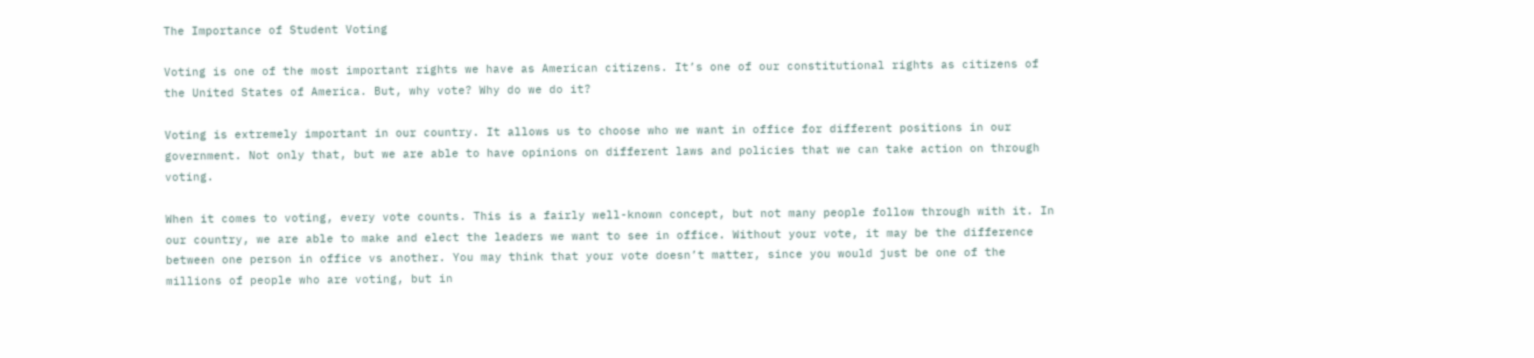The Importance of Student Voting

Voting is one of the most important rights we have as American citizens. It’s one of our constitutional rights as citizens of the United States of America. But, why vote? Why do we do it?

Voting is extremely important in our country. It allows us to choose who we want in office for different positions in our government. Not only that, but we are able to have opinions on different laws and policies that we can take action on through voting.

When it comes to voting, every vote counts. This is a fairly well-known concept, but not many people follow through with it. In our country, we are able to make and elect the leaders we want to see in office. Without your vote, it may be the difference between one person in office vs another. You may think that your vote doesn’t matter, since you would just be one of the millions of people who are voting, but in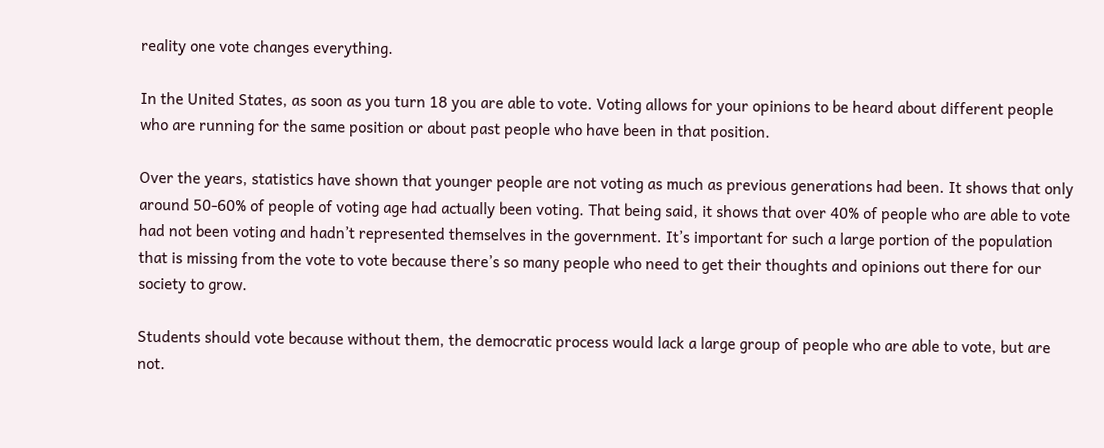reality one vote changes everything.

In the United States, as soon as you turn 18 you are able to vote. Voting allows for your opinions to be heard about different people who are running for the same position or about past people who have been in that position.

Over the years, statistics have shown that younger people are not voting as much as previous generations had been. It shows that only around 50-60% of people of voting age had actually been voting. That being said, it shows that over 40% of people who are able to vote had not been voting and hadn’t represented themselves in the government. It’s important for such a large portion of the population that is missing from the vote to vote because there’s so many people who need to get their thoughts and opinions out there for our society to grow.

Students should vote because without them, the democratic process would lack a large group of people who are able to vote, but are not.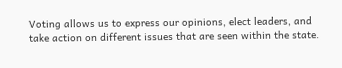Voting allows us to express our opinions, elect leaders, and take action on different issues that are seen within the state.